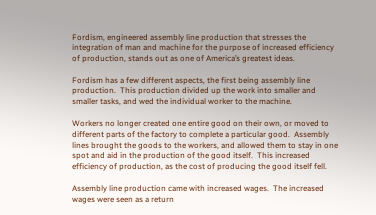Fordism, engineered assembly line production that stresses the integration of man and machine for the purpose of increased efficiency of production, stands out as one of America’s greatest ideas.

Fordism has a few different aspects, the first being assembly line production.  This production divided up the work into smaller and smaller tasks, and wed the individual worker to the machine.

Workers no longer created one entire good on their own, or moved to different parts of the factory to complete a particular good.  Assembly lines brought the goods to the workers, and allowed them to stay in one spot and aid in the production of the good itself.  This increased efficiency of production, as the cost of producing the good itself fell.

Assembly line production came with increased wages.  The increased wages were seen as a return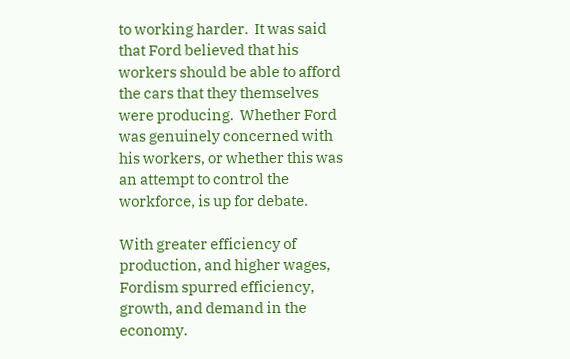to working harder.  It was said that Ford believed that his workers should be able to afford the cars that they themselves were producing.  Whether Ford was genuinely concerned with his workers, or whether this was an attempt to control the workforce, is up for debate.

With greater efficiency of production, and higher wages, Fordism spurred efficiency, growth, and demand in the economy.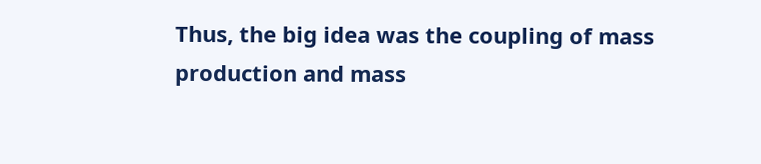Thus, the big idea was the coupling of mass production and mass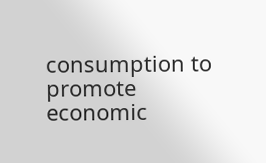consumption to promote economic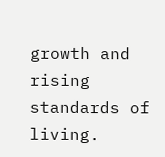growth and rising standards of living.